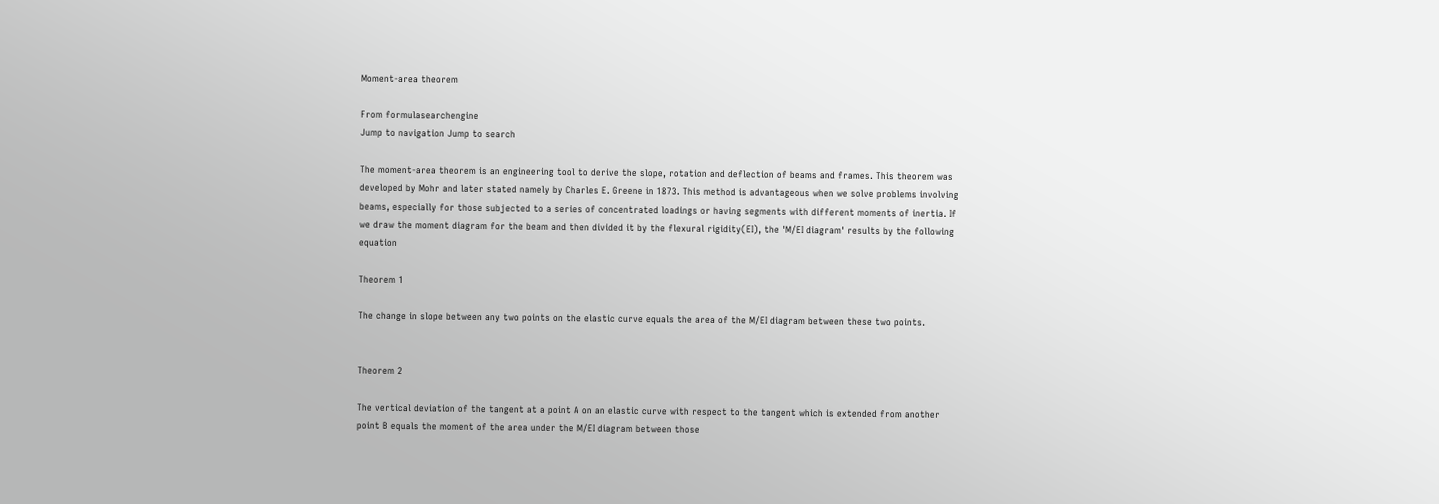Moment-area theorem

From formulasearchengine
Jump to navigation Jump to search

The moment-area theorem is an engineering tool to derive the slope, rotation and deflection of beams and frames. This theorem was developed by Mohr and later stated namely by Charles E. Greene in 1873. This method is advantageous when we solve problems involving beams, especially for those subjected to a series of concentrated loadings or having segments with different moments of inertia. If we draw the moment diagram for the beam and then divided it by the flexural rigidity(EI), the 'M/EI diagram' results by the following equation

Theorem 1

The change in slope between any two points on the elastic curve equals the area of the M/EI diagram between these two points.


Theorem 2

The vertical deviation of the tangent at a point A on an elastic curve with respect to the tangent which is extended from another point B equals the moment of the area under the M/EI diagram between those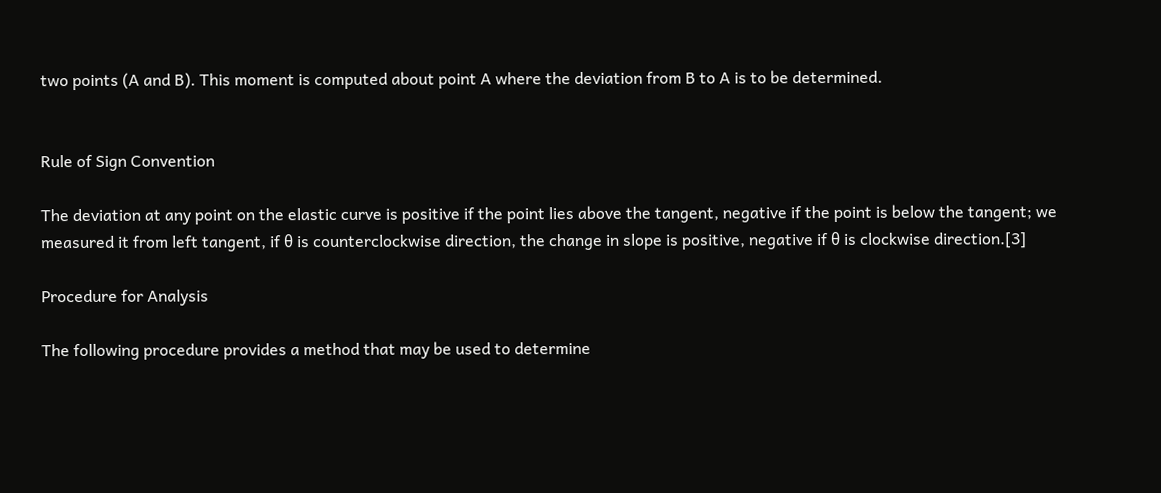two points (A and B). This moment is computed about point A where the deviation from B to A is to be determined.


Rule of Sign Convention

The deviation at any point on the elastic curve is positive if the point lies above the tangent, negative if the point is below the tangent; we measured it from left tangent, if θ is counterclockwise direction, the change in slope is positive, negative if θ is clockwise direction.[3]

Procedure for Analysis

The following procedure provides a method that may be used to determine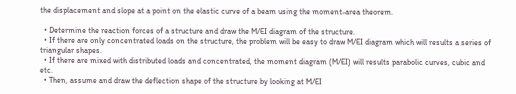the displacement and slope at a point on the elastic curve of a beam using the moment-area theorem.

  • Determine the reaction forces of a structure and draw the M/EI diagram of the structure.
  • If there are only concentrated loads on the structure, the problem will be easy to draw M/EI diagram which will results a series of triangular shapes.
  • If there are mixed with distributed loads and concentrated, the moment diagram (M/EI) will results parabolic curves, cubic and etc.
  • Then, assume and draw the deflection shape of the structure by looking at M/EI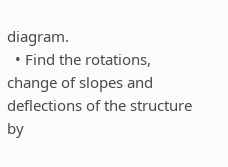diagram.
  • Find the rotations, change of slopes and deflections of the structure by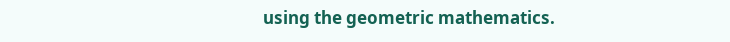using the geometric mathematics.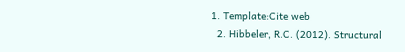1. Template:Cite web
  2. Hibbeler, R.C. (2012). Structural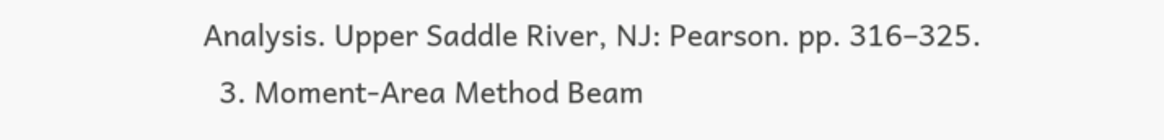Analysis. Upper Saddle River, NJ: Pearson. pp. 316–325.
  3. Moment-Area Method Beam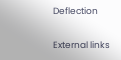Deflection

External links